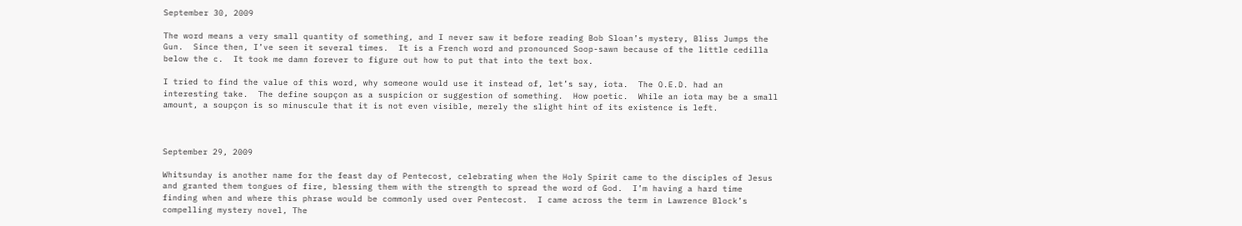September 30, 2009

The word means a very small quantity of something, and I never saw it before reading Bob Sloan’s mystery, Bliss Jumps the Gun.  Since then, I’ve seen it several times.  It is a French word and pronounced Soop-sawn because of the little cedilla below the c.  It took me damn forever to figure out how to put that into the text box.

I tried to find the value of this word, why someone would use it instead of, let’s say, iota.  The O.E.D. had an interesting take.  The define soupçon as a suspicion or suggestion of something.  How poetic.  While an iota may be a small amount, a soupçon is so minuscule that it is not even visible, merely the slight hint of its existence is left.



September 29, 2009

Whitsunday is another name for the feast day of Pentecost, celebrating when the Holy Spirit came to the disciples of Jesus and granted them tongues of fire, blessing them with the strength to spread the word of God.  I’m having a hard time finding when and where this phrase would be commonly used over Pentecost.  I came across the term in Lawrence Block’s compelling mystery novel, The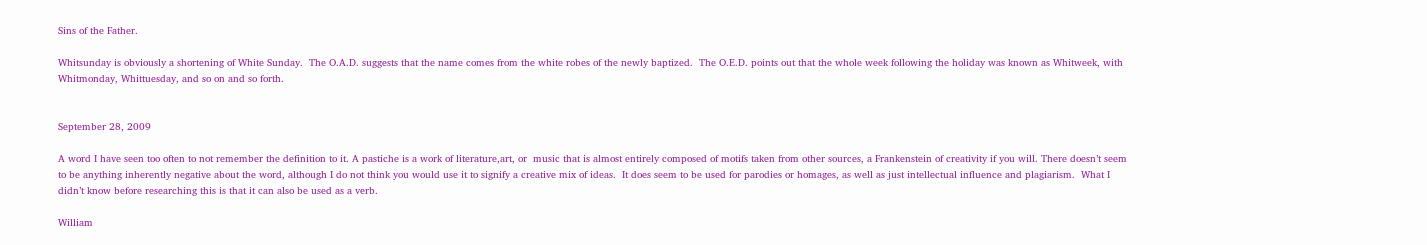Sins of the Father.

Whitsunday is obviously a shortening of White Sunday.  The O.A.D. suggests that the name comes from the white robes of the newly baptized.  The O.E.D. points out that the whole week following the holiday was known as Whitweek, with Whitmonday, Whittuesday, and so on and so forth.


September 28, 2009

A word I have seen too often to not remember the definition to it. A pastiche is a work of literature,art, or  music that is almost entirely composed of motifs taken from other sources, a Frankenstein of creativity if you will. There doesn’t seem to be anything inherently negative about the word, although I do not think you would use it to signify a creative mix of ideas.  It does seem to be used for parodies or homages, as well as just intellectual influence and plagiarism.  What I didn’t know before researching this is that it can also be used as a verb.

William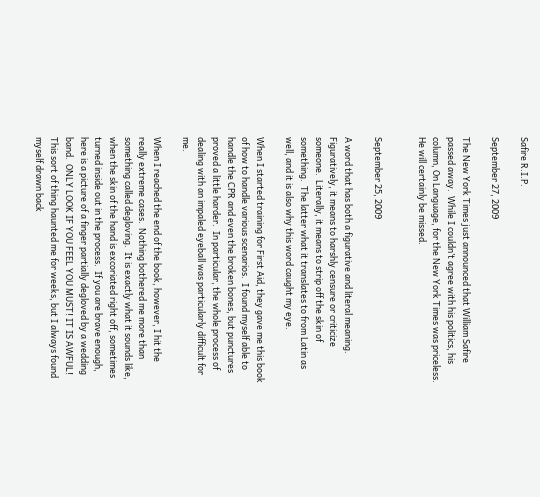Safire R.I.P.

September 27, 2009

The New York Times just announced that William Safire passed away.  While I couldn’t agree with his politics, his column, On Language, for the New York Times was priceless.  He will certainly be missed.


September 25, 2009

A word that has both a figurative and literal meaning.  Figuratively, it means to harshly censure or criticize someone.  Literally, it means to strip off the skin of something.  The latter what it translates to from Latin as well, and it is also why this word caught my eye.

When I started training for First Aid, they gave me this book of how to handle various scenarios.  I found myself able to handle the CPR and even the broken bones, but punctures proved a little harder.  In particular, the whole process of dealing with an impaled eyeball was particularly difficult for me.

When I reached the end of the book, however, I hit the really extreme cases.  Nothing bothered me more than something called degloving.  It is exactly what it sounds like, when the skin of the hand is excoriated right off, sometimes turned inside out in the process.  If you are brave enough, here is a picture of a finger partially degloved by a wedding band.  ONLY LOOK IF YOU FEEL YOU MUST! IT IS AWFUL!  This sort of thing haunted me for weeks, but I always found myself drawn back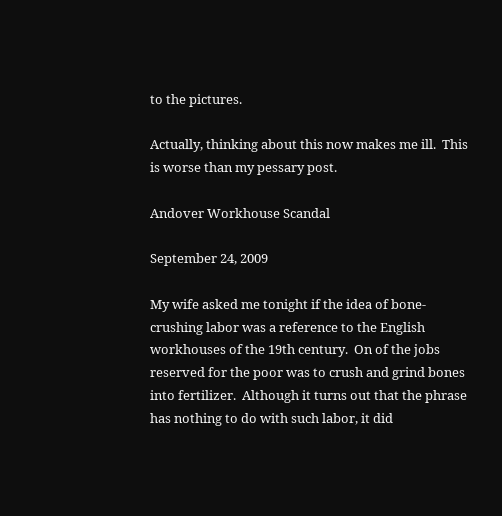to the pictures.

Actually, thinking about this now makes me ill.  This is worse than my pessary post.

Andover Workhouse Scandal

September 24, 2009

My wife asked me tonight if the idea of bone-crushing labor was a reference to the English workhouses of the 19th century.  On of the jobs reserved for the poor was to crush and grind bones into fertilizer.  Although it turns out that the phrase has nothing to do with such labor, it did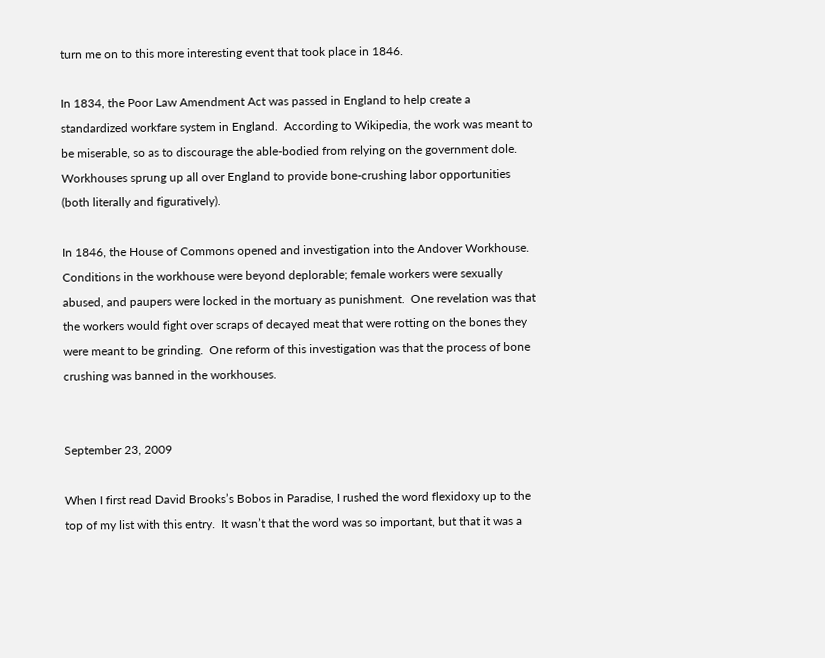turn me on to this more interesting event that took place in 1846.

In 1834, the Poor Law Amendment Act was passed in England to help create a standardized workfare system in England.  According to Wikipedia, the work was meant to be miserable, so as to discourage the able-bodied from relying on the government dole.  Workhouses sprung up all over England to provide bone-crushing labor opportunities (both literally and figuratively).

In 1846, the House of Commons opened and investigation into the Andover Workhouse.  Conditions in the workhouse were beyond deplorable; female workers were sexually abused, and paupers were locked in the mortuary as punishment.  One revelation was that the workers would fight over scraps of decayed meat that were rotting on the bones they were meant to be grinding.  One reform of this investigation was that the process of bone crushing was banned in the workhouses.


September 23, 2009

When I first read David Brooks’s Bobos in Paradise, I rushed the word flexidoxy up to the top of my list with this entry.  It wasn’t that the word was so important, but that it was a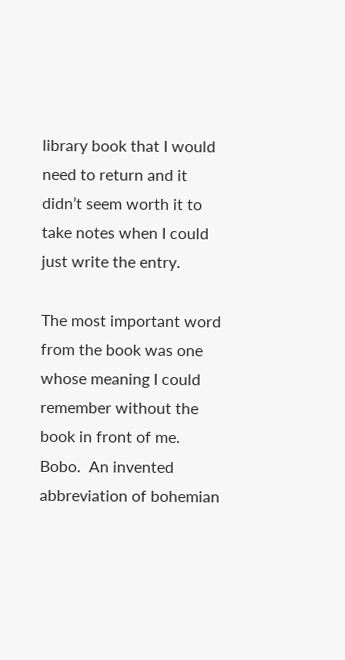library book that I would need to return and it didn’t seem worth it to take notes when I could just write the entry.

The most important word from the book was one whose meaning I could remember without the book in front of me.  Bobo.  An invented abbreviation of bohemian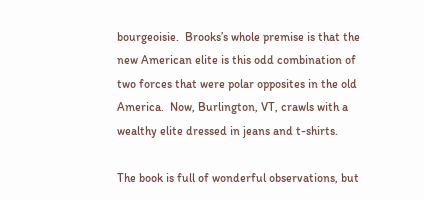bourgeoisie.  Brooks’s whole premise is that the new American elite is this odd combination of two forces that were polar opposites in the old America.  Now, Burlington, VT, crawls with a wealthy elite dressed in jeans and t-shirts.

The book is full of wonderful observations, but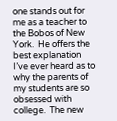one stands out for me as a teacher to the Bobos of New York.  He offers the best explanation I’ve ever heard as to why the parents of my students are so obsessed with college.  The new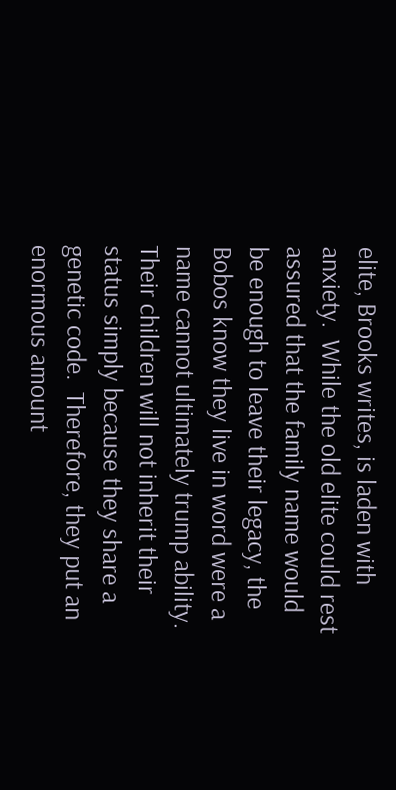elite, Brooks writes, is laden with anxiety.  While the old elite could rest assured that the family name would be enough to leave their legacy, the Bobos know they live in word were a name cannot ultimately trump ability.  Their children will not inherit their status simply because they share a genetic code.  Therefore, they put an enormous amount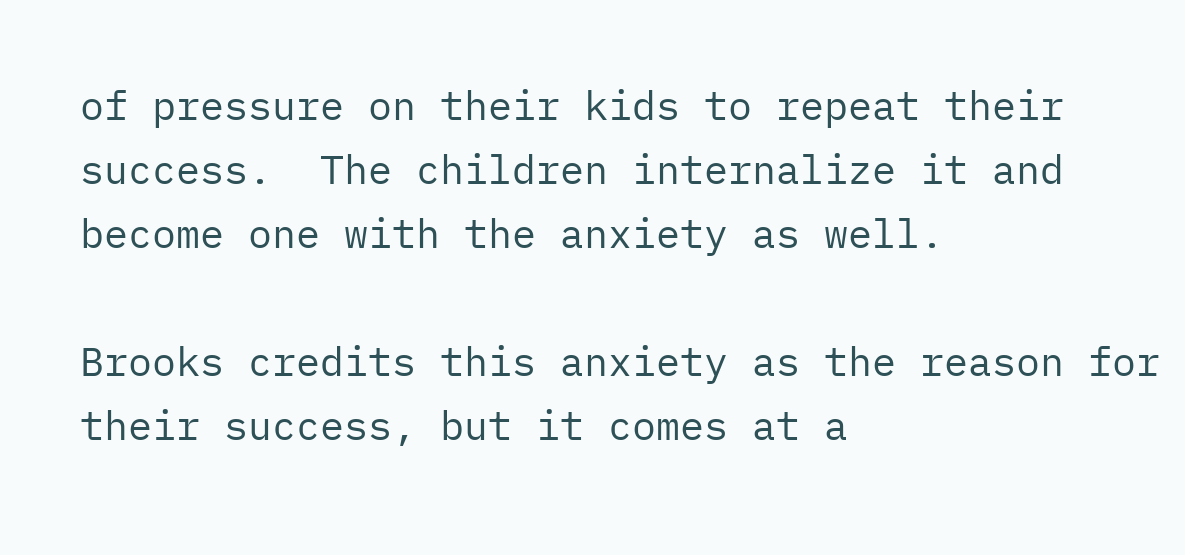of pressure on their kids to repeat their success.  The children internalize it and become one with the anxiety as well.

Brooks credits this anxiety as the reason for their success, but it comes at a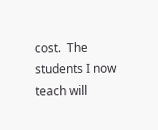cost.  The students I now teach will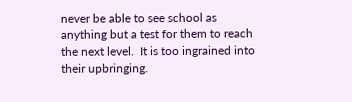never be able to see school as anything but a test for them to reach the next level.  It is too ingrained into their upbringing.